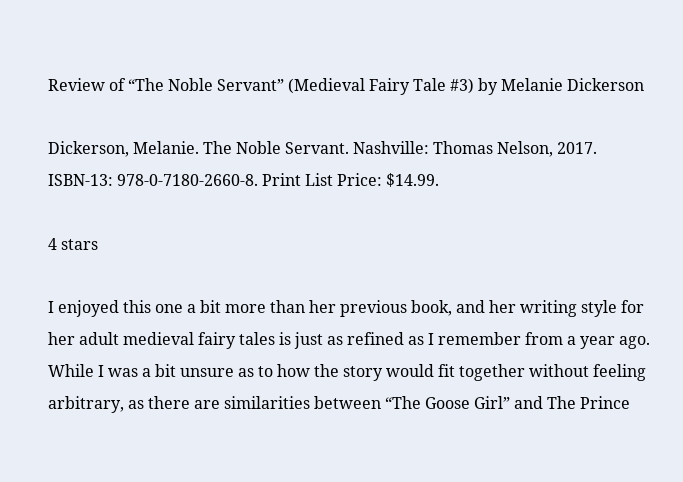Review of “The Noble Servant” (Medieval Fairy Tale #3) by Melanie Dickerson

Dickerson, Melanie. The Noble Servant. Nashville: Thomas Nelson, 2017. ISBN-13: 978-0-7180-2660-8. Print List Price: $14.99.

4 stars

I enjoyed this one a bit more than her previous book, and her writing style for her adult medieval fairy tales is just as refined as I remember from a year ago. While I was a bit unsure as to how the story would fit together without feeling arbitrary, as there are similarities between “The Goose Girl” and The Prince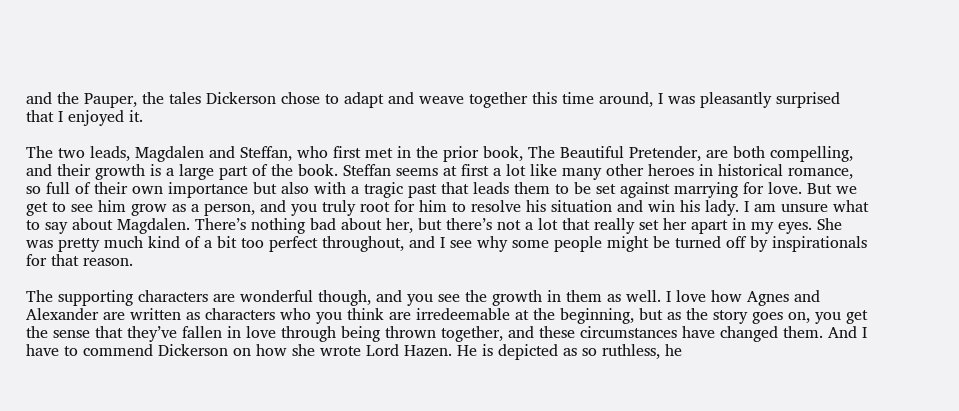and the Pauper, the tales Dickerson chose to adapt and weave together this time around, I was pleasantly surprised that I enjoyed it.

The two leads, Magdalen and Steffan, who first met in the prior book, The Beautiful Pretender, are both compelling, and their growth is a large part of the book. Steffan seems at first a lot like many other heroes in historical romance, so full of their own importance but also with a tragic past that leads them to be set against marrying for love. But we get to see him grow as a person, and you truly root for him to resolve his situation and win his lady. I am unsure what to say about Magdalen. There’s nothing bad about her, but there’s not a lot that really set her apart in my eyes. She was pretty much kind of a bit too perfect throughout, and I see why some people might be turned off by inspirationals for that reason.

The supporting characters are wonderful though, and you see the growth in them as well. I love how Agnes and Alexander are written as characters who you think are irredeemable at the beginning, but as the story goes on, you get the sense that they’ve fallen in love through being thrown together, and these circumstances have changed them. And I have to commend Dickerson on how she wrote Lord Hazen. He is depicted as so ruthless, he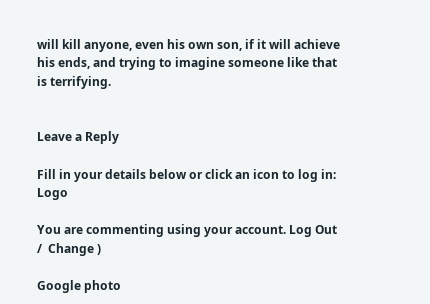will kill anyone, even his own son, if it will achieve his ends, and trying to imagine someone like that is terrifying.


Leave a Reply

Fill in your details below or click an icon to log in: Logo

You are commenting using your account. Log Out /  Change )

Google photo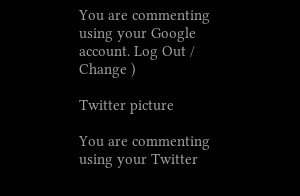You are commenting using your Google account. Log Out /  Change )

Twitter picture

You are commenting using your Twitter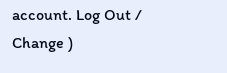account. Log Out /  Change )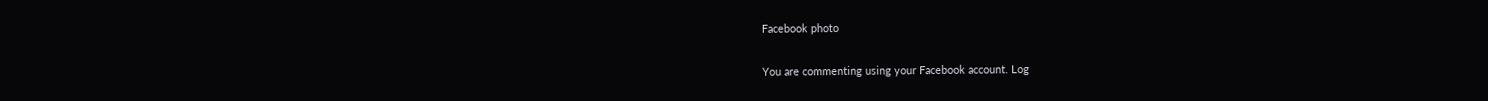Facebook photo

You are commenting using your Facebook account. Log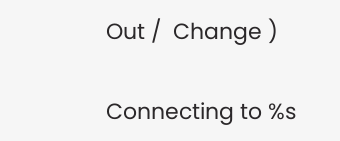Out /  Change )

Connecting to %s